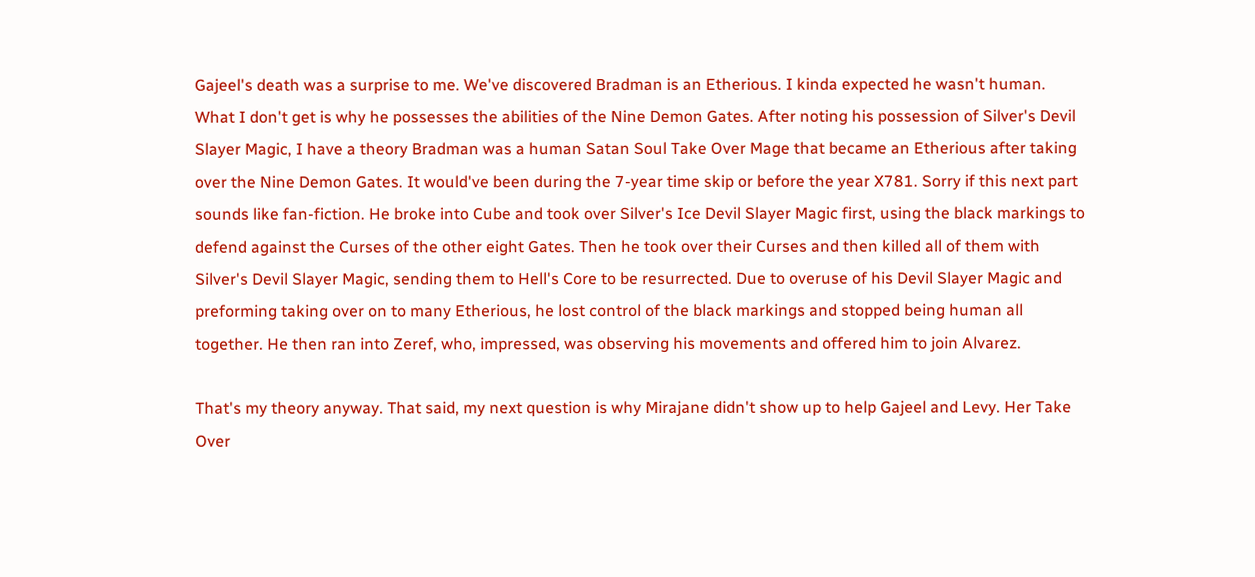Gajeel's death was a surprise to me. We've discovered Bradman is an Etherious. I kinda expected he wasn't human. What I don't get is why he possesses the abilities of the Nine Demon Gates. After noting his possession of Silver's Devil Slayer Magic, I have a theory Bradman was a human Satan Soul Take Over Mage that became an Etherious after taking over the Nine Demon Gates. It would've been during the 7-year time skip or before the year X781. Sorry if this next part sounds like fan-fiction. He broke into Cube and took over Silver's Ice Devil Slayer Magic first, using the black markings to defend against the Curses of the other eight Gates. Then he took over their Curses and then killed all of them with Silver's Devil Slayer Magic, sending them to Hell's Core to be resurrected. Due to overuse of his Devil Slayer Magic and preforming taking over on to many Etherious, he lost control of the black markings and stopped being human all together. He then ran into Zeref, who, impressed, was observing his movements and offered him to join Alvarez.

That's my theory anyway. That said, my next question is why Mirajane didn't show up to help Gajeel and Levy. Her Take Over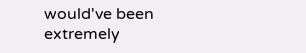would've been extremely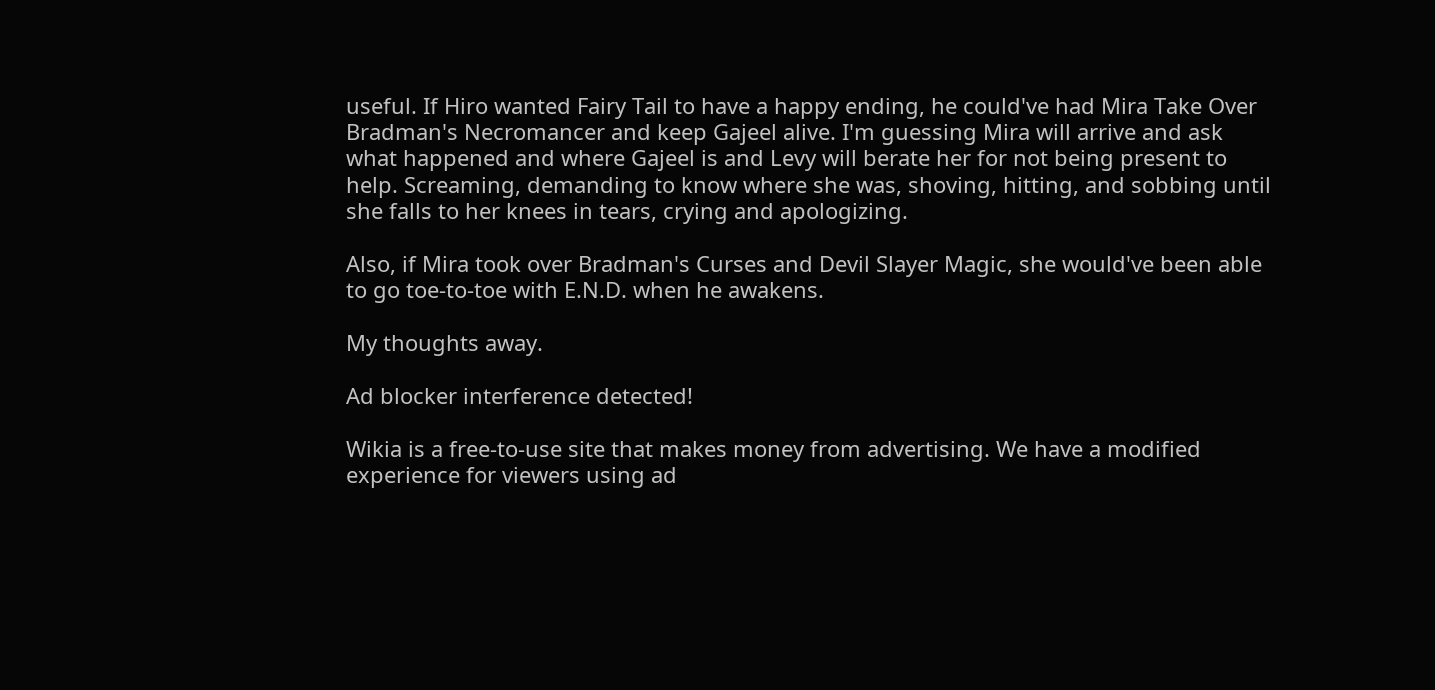useful. If Hiro wanted Fairy Tail to have a happy ending, he could've had Mira Take Over Bradman's Necromancer and keep Gajeel alive. I'm guessing Mira will arrive and ask what happened and where Gajeel is and Levy will berate her for not being present to help. Screaming, demanding to know where she was, shoving, hitting, and sobbing until she falls to her knees in tears, crying and apologizing.

Also, if Mira took over Bradman's Curses and Devil Slayer Magic, she would've been able to go toe-to-toe with E.N.D. when he awakens.

My thoughts away.

Ad blocker interference detected!

Wikia is a free-to-use site that makes money from advertising. We have a modified experience for viewers using ad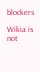blockers

Wikia is not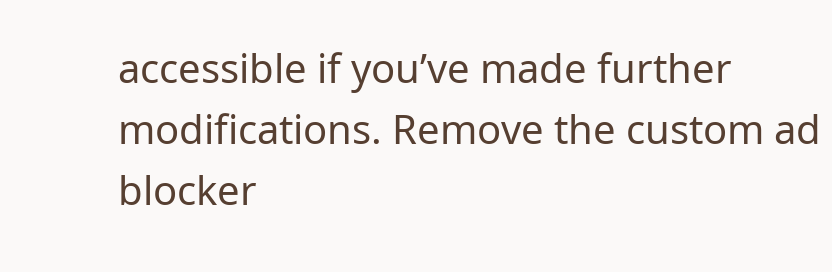accessible if you’ve made further modifications. Remove the custom ad blocker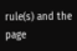rule(s) and the page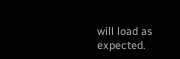will load as expected.